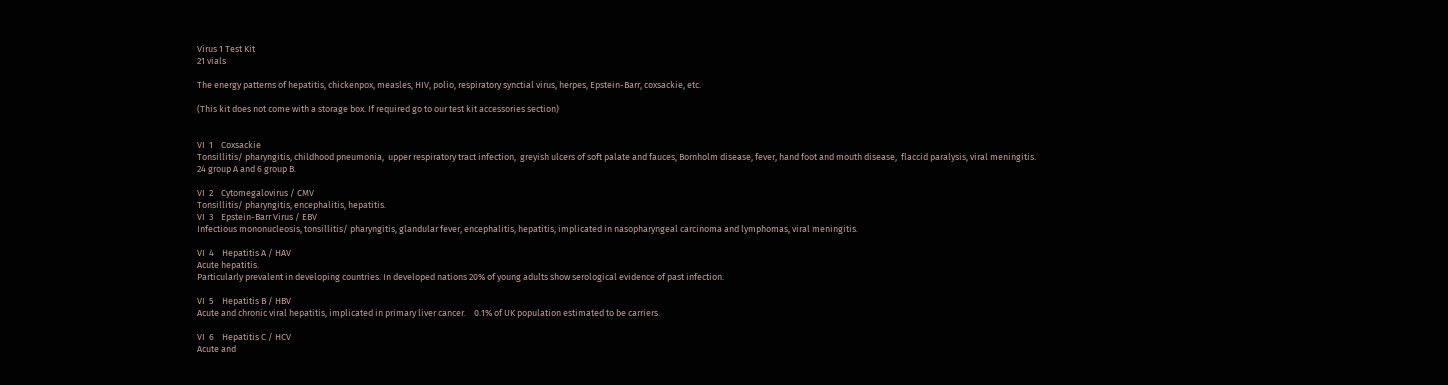Virus 1 Test Kit
21 vials

The energy patterns of hepatitis, chickenpox, measles, HIV, polio, respiratory synctial virus, herpes, Epstein-Barr, coxsackie, etc.

(This kit does not come with a storage box. If required go to our test kit accessories section)


VI  1    Coxsackie
Tonsillitis/ pharyngitis, childhood pneumonia,  upper respiratory tract infection,  greyish ulcers of soft palate and fauces, Bornholm disease, fever, hand foot and mouth disease,  flaccid paralysis, viral meningitis.
24 group A and 6 group B.

VI  2    Cytomegalovirus / CMV
Tonsillitis/ pharyngitis, encephalitis, hepatitis.
VI  3    Epstein-Barr Virus / EBV
Infectious mononucleosis, tonsillitis/ pharyngitis, glandular fever, encephalitis, hepatitis, implicated in nasopharyngeal carcinoma and lymphomas, viral meningitis.

VI  4    Hepatitis A / HAV
Acute hepatitis.
Particularly prevalent in developing countries. In developed nations 20% of young adults show serological evidence of past infection.

VI  5    Hepatitis B / HBV
Acute and chronic viral hepatitis, implicated in primary liver cancer.    0.1% of UK population estimated to be carriers.

VI  6    Hepatitis C / HCV
Acute and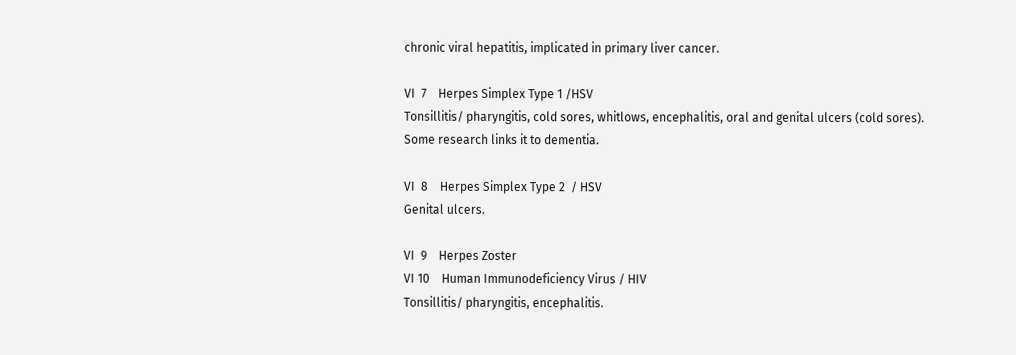chronic viral hepatitis, implicated in primary liver cancer.

VI  7    Herpes Simplex Type 1 /HSV
Tonsillitis/ pharyngitis, cold sores, whitlows, encephalitis, oral and genital ulcers (cold sores).
Some research links it to dementia.

VI  8    Herpes Simplex Type 2  / HSV
Genital ulcers.

VI  9    Herpes Zoster
VI 10    Human Immunodeficiency Virus / HIV
Tonsillitis/ pharyngitis, encephalitis.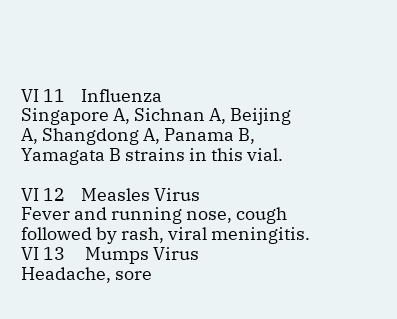VI 11    Influenza
Singapore A, Sichnan A, Beijing A, Shangdong A, Panama B, Yamagata B strains in this vial.

VI 12    Measles Virus
Fever and running nose, cough followed by rash, viral meningitis.
VI 13     Mumps Virus
Headache, sore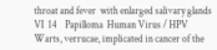throat and fever  with enlarged salivary glands
VI  14    Papilloma  Human Virus / HPV
Warts, verrucae, implicated in cancer of the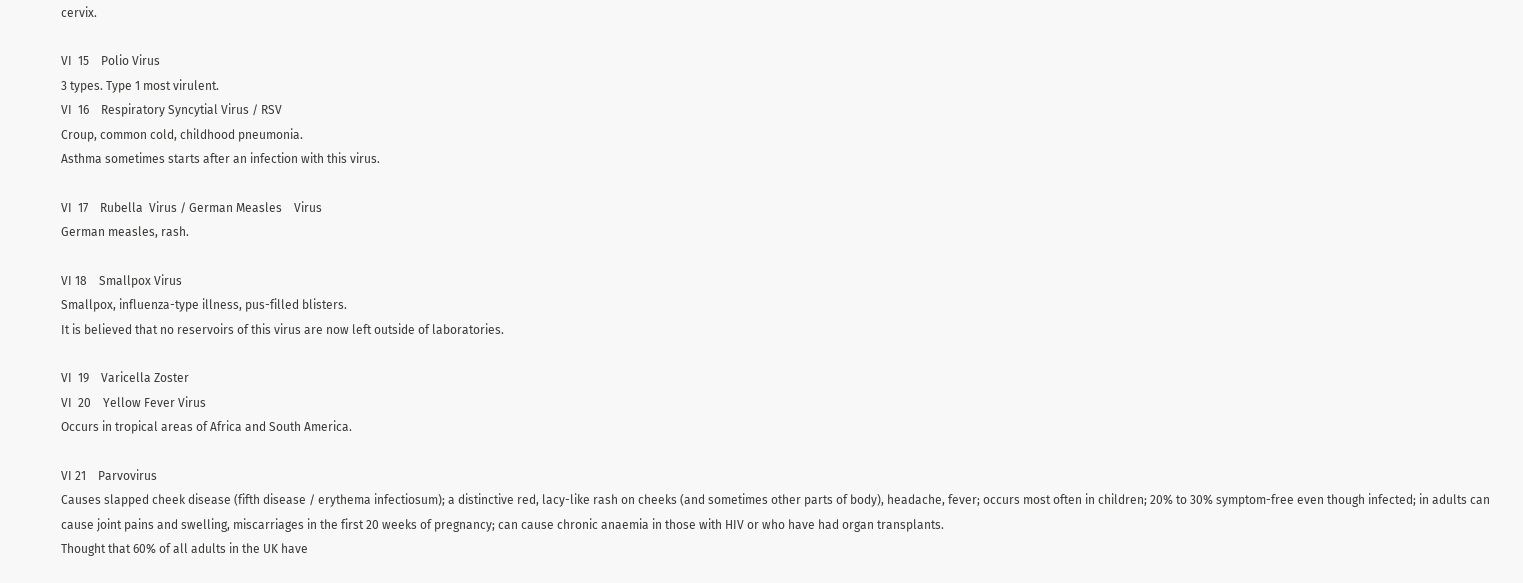cervix.

VI  15    Polio Virus
3 types. Type 1 most virulent.
VI  16    Respiratory Syncytial Virus / RSV
Croup, common cold, childhood pneumonia.
Asthma sometimes starts after an infection with this virus.

VI  17    Rubella  Virus / German Measles    Virus
German measles, rash.

VI 18    Smallpox Virus
Smallpox, influenza-type illness, pus-filled blisters.
It is believed that no reservoirs of this virus are now left outside of laboratories.

VI  19    Varicella Zoster
VI  20    Yellow Fever Virus
Occurs in tropical areas of Africa and South America.

VI 21    Parvovirus
Causes slapped cheek disease (fifth disease / erythema infectiosum); a distinctive red, lacy-like rash on cheeks (and sometimes other parts of body), headache, fever; occurs most often in children; 20% to 30% symptom-free even though infected; in adults can cause joint pains and swelling, miscarriages in the first 20 weeks of pregnancy; can cause chronic anaemia in those with HIV or who have had organ transplants.
Thought that 60% of all adults in the UK have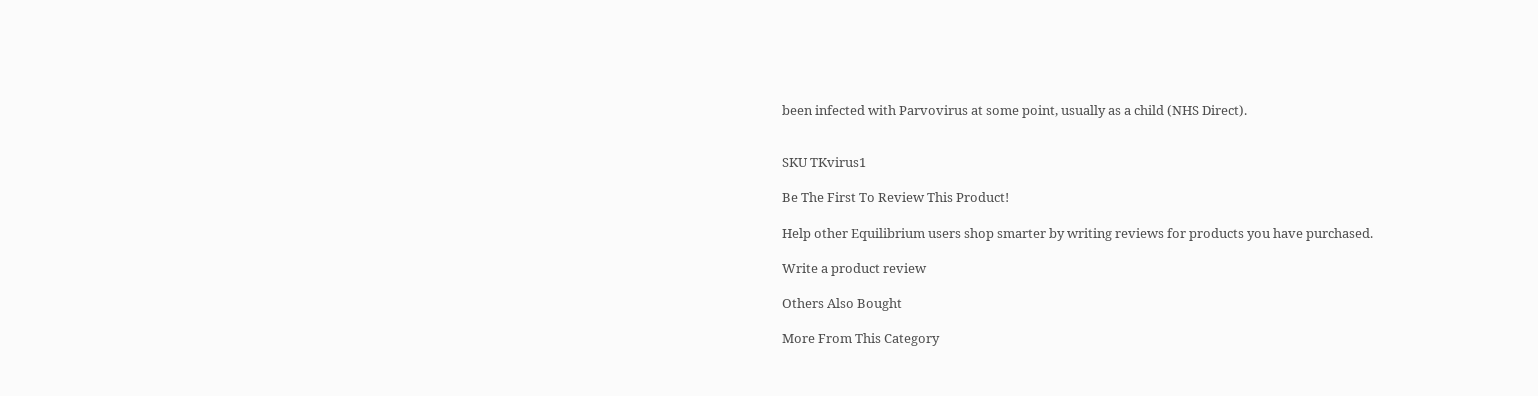been infected with Parvovirus at some point, usually as a child (NHS Direct).


SKU TKvirus1

Be The First To Review This Product!

Help other Equilibrium users shop smarter by writing reviews for products you have purchased.

Write a product review

Others Also Bought

More From This Category